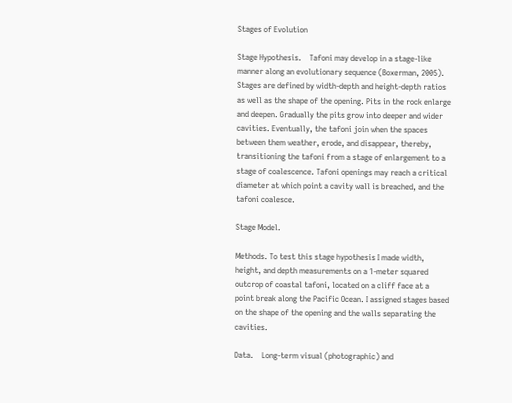Stages of Evolution

Stage Hypothesis.    Tafoni may develop in a stage-like manner along an evolutionary sequence (Boxerman, 2005). Stages are defined by width-depth and height-depth ratios as well as the shape of the opening. Pits in the rock enlarge and deepen. Gradually the pits grow into deeper and wider cavities. Eventually, the tafoni join when the spaces between them weather, erode, and disappear, thereby, transitioning the tafoni from a stage of enlargement to a stage of coalescence. Tafoni openings may reach a critical diameter at which point a cavity wall is breached, and the tafoni coalesce.

Stage Model.

Methods. To test this stage hypothesis I made width, height, and depth measurements on a 1-meter squared outcrop of coastal tafoni, located on a cliff face at a point break along the Pacific Ocean. I assigned stages based on the shape of the opening and the walls separating the cavities.

Data.    Long-term visual (photographic) and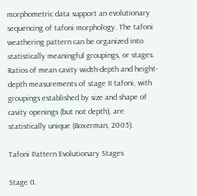morphometric data support an evolutionary sequencing of tafoni morphology. The tafoni weathering pattern can be organized into statistically meaningful groupings, or stages. Ratios of mean cavity width-depth and height-depth measurements of stage II tafoni, with groupings established by size and shape of cavity openings (but not depth), are statistically unique (Boxerman, 2005).

Tafoni Pattern Evolutionary Stages

Stage 0.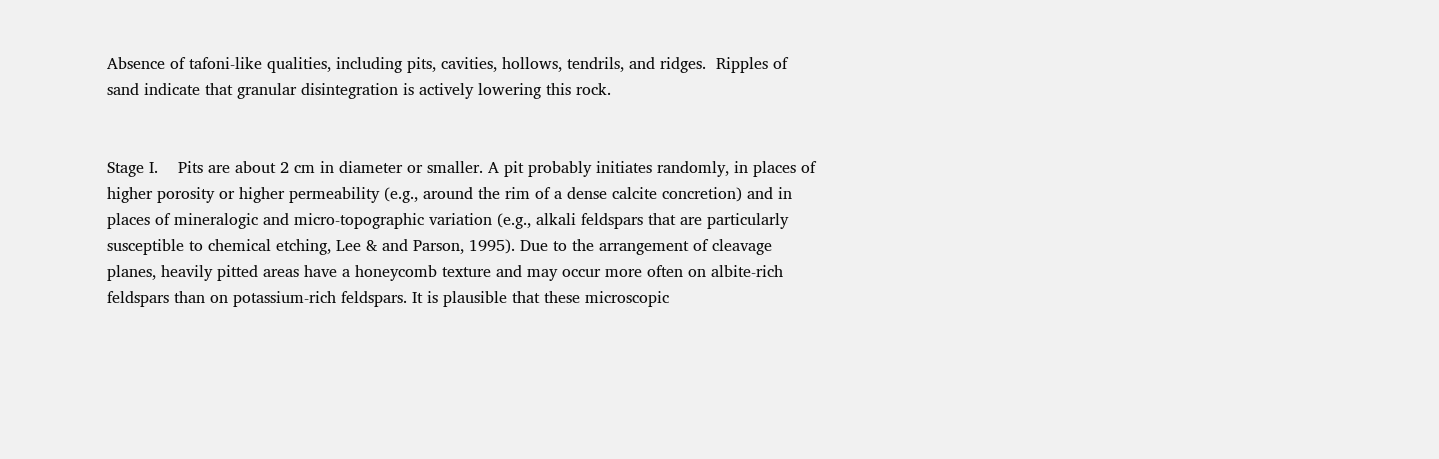Absence of tafoni-like qualities, including pits, cavities, hollows, tendrils, and ridges.  Ripples of sand indicate that granular disintegration is actively lowering this rock.


Stage I.    Pits are about 2 cm in diameter or smaller. A pit probably initiates randomly, in places of higher porosity or higher permeability (e.g., around the rim of a dense calcite concretion) and in places of mineralogic and micro-topographic variation (e.g., alkali feldspars that are particularly susceptible to chemical etching, Lee & and Parson, 1995). Due to the arrangement of cleavage planes, heavily pitted areas have a honeycomb texture and may occur more often on albite-rich feldspars than on potassium-rich feldspars. It is plausible that these microscopic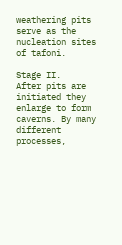weathering pits serve as the nucleation sites of tafoni.

Stage II.    After pits are initiated they enlarge to form caverns. By many different processes,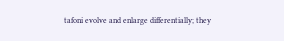tafoni evolve and enlarge differentially; they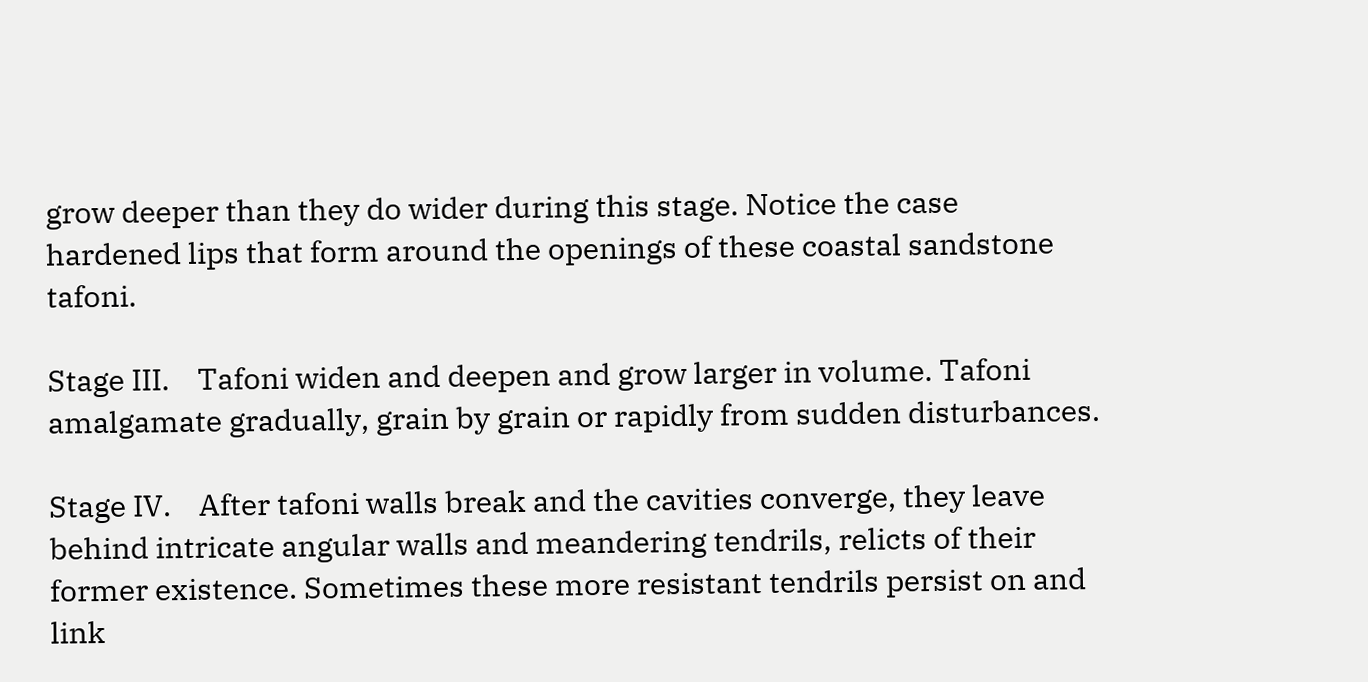grow deeper than they do wider during this stage. Notice the case hardened lips that form around the openings of these coastal sandstone tafoni.

Stage III.    Tafoni widen and deepen and grow larger in volume. Tafoni amalgamate gradually, grain by grain or rapidly from sudden disturbances.

Stage IV.    After tafoni walls break and the cavities converge, they leave behind intricate angular walls and meandering tendrils, relicts of their former existence. Sometimes these more resistant tendrils persist on and link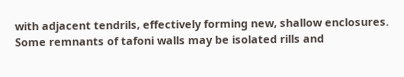with adjacent tendrils, effectively forming new, shallow enclosures. Some remnants of tafoni walls may be isolated rills and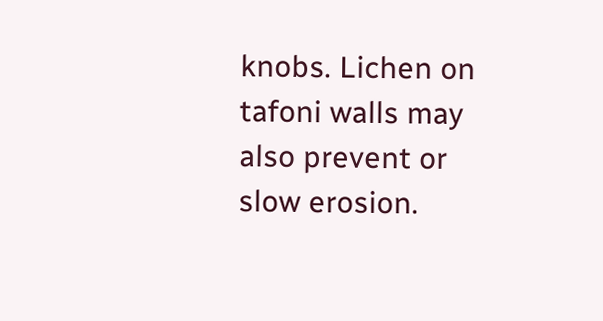knobs. Lichen on tafoni walls may also prevent or slow erosion.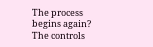The process begins again? The controls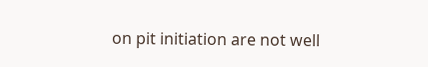on pit initiation are not well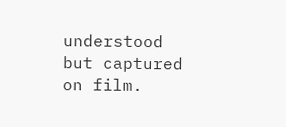understood but captured on film.